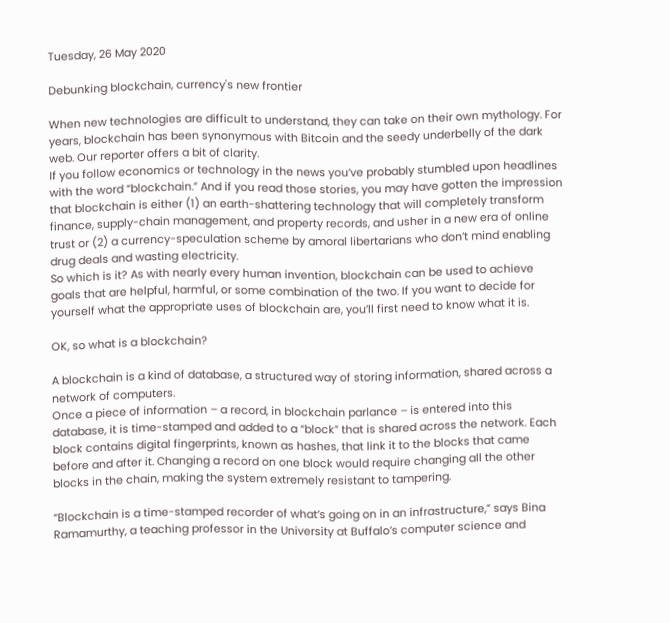Tuesday, 26 May 2020

Debunking blockchain, currency's new frontier

When new technologies are difficult to understand, they can take on their own mythology. For years, blockchain has been synonymous with Bitcoin and the seedy underbelly of the dark web. Our reporter offers a bit of clarity.
If you follow economics or technology in the news you’ve probably stumbled upon headlines with the word “blockchain.” And if you read those stories, you may have gotten the impression that blockchain is either (1) an earth-shattering technology that will completely transform finance, supply-chain management, and property records, and usher in a new era of online trust or (2) a currency-speculation scheme by amoral libertarians who don’t mind enabling drug deals and wasting electricity.
So which is it? As with nearly every human invention, blockchain can be used to achieve goals that are helpful, harmful, or some combination of the two. If you want to decide for yourself what the appropriate uses of blockchain are, you’ll first need to know what it is.

OK, so what is a blockchain?

A blockchain is a kind of database, a structured way of storing information, shared across a network of computers.
Once a piece of information – a record, in blockchain parlance – is entered into this database, it is time-stamped and added to a “block” that is shared across the network. Each block contains digital fingerprints, known as hashes, that link it to the blocks that came before and after it. Changing a record on one block would require changing all the other blocks in the chain, making the system extremely resistant to tampering.

“Blockchain is a time-stamped recorder of what’s going on in an infrastructure,” says Bina Ramamurthy, a teaching professor in the University at Buffalo’s computer science and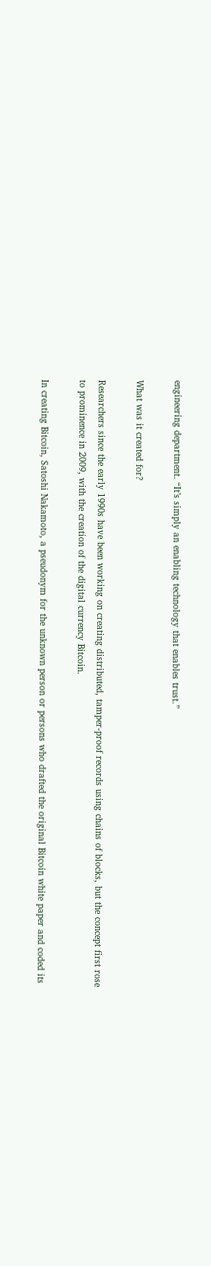engineering department. “It’s simply an enabling technology that enables trust.”

What was it created for?

Researchers since the early 1990s have been working on creating distributed, tamper-proof records using chains of blocks, but the concept first rose to prominence in 2009, with the creation of the digital currency Bitcoin.

In creating Bitcoin, Satoshi Nakamoto, a pseudonym for the unknown person or persons who drafted the original Bitcoin white paper and coded its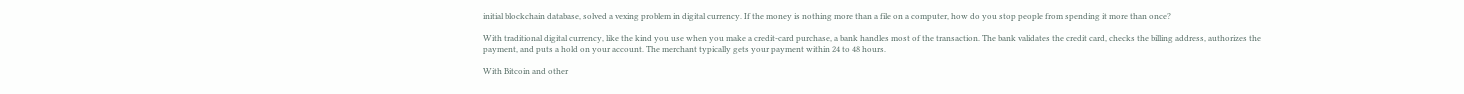initial blockchain database, solved a vexing problem in digital currency. If the money is nothing more than a file on a computer, how do you stop people from spending it more than once?

With traditional digital currency, like the kind you use when you make a credit-card purchase, a bank handles most of the transaction. The bank validates the credit card, checks the billing address, authorizes the payment, and puts a hold on your account. The merchant typically gets your payment within 24 to 48 hours.

With Bitcoin and other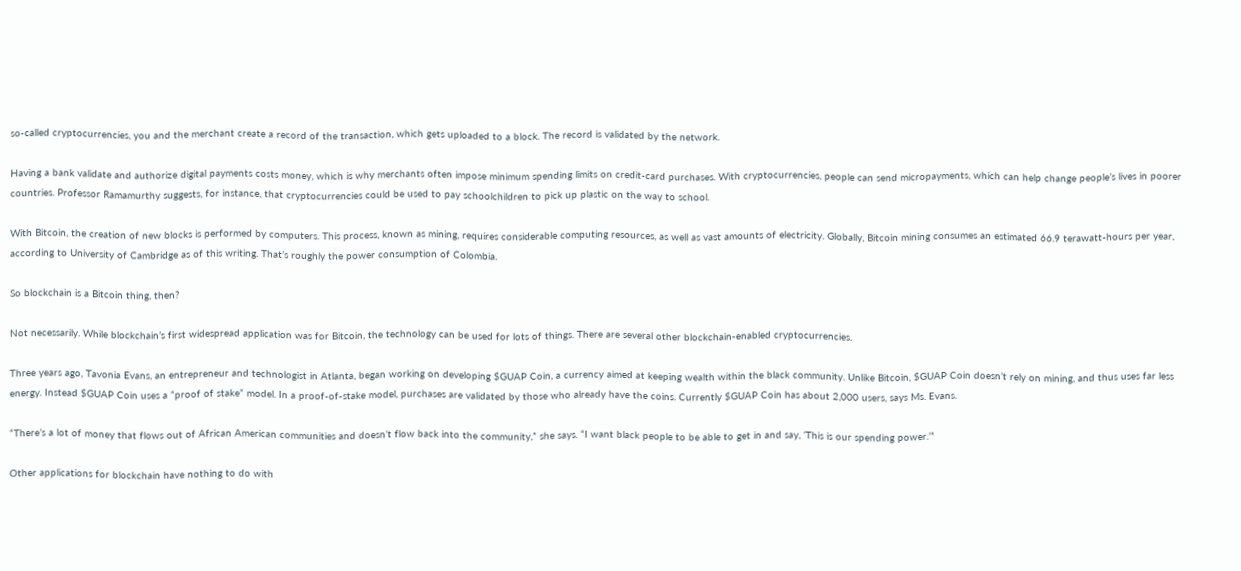so-called cryptocurrencies, you and the merchant create a record of the transaction, which gets uploaded to a block. The record is validated by the network.

Having a bank validate and authorize digital payments costs money, which is why merchants often impose minimum spending limits on credit-card purchases. With cryptocurrencies, people can send micropayments, which can help change people’s lives in poorer countries. Professor Ramamurthy suggests, for instance, that cryptocurrencies could be used to pay schoolchildren to pick up plastic on the way to school.

With Bitcoin, the creation of new blocks is performed by computers. This process, known as mining, requires considerable computing resources, as well as vast amounts of electricity. Globally, Bitcoin mining consumes an estimated 66.9 terawatt-hours per year, according to University of Cambridge as of this writing. That’s roughly the power consumption of Colombia.

So blockchain is a Bitcoin thing, then?

Not necessarily. While blockchain’s first widespread application was for Bitcoin, the technology can be used for lots of things. There are several other blockchain-enabled cryptocurrencies.

Three years ago, Tavonia Evans, an entrepreneur and technologist in Atlanta, began working on developing $GUAP Coin, a currency aimed at keeping wealth within the black community. Unlike Bitcoin, $GUAP Coin doesn’t rely on mining, and thus uses far less energy. Instead $GUAP Coin uses a “proof of stake” model. In a proof-of-stake model, purchases are validated by those who already have the coins. Currently $GUAP Coin has about 2,000 users, says Ms. Evans.

“There’s a lot of money that flows out of African American communities and doesn’t flow back into the community,” she says. “I want black people to be able to get in and say, ‘This is our spending power.’”

Other applications for blockchain have nothing to do with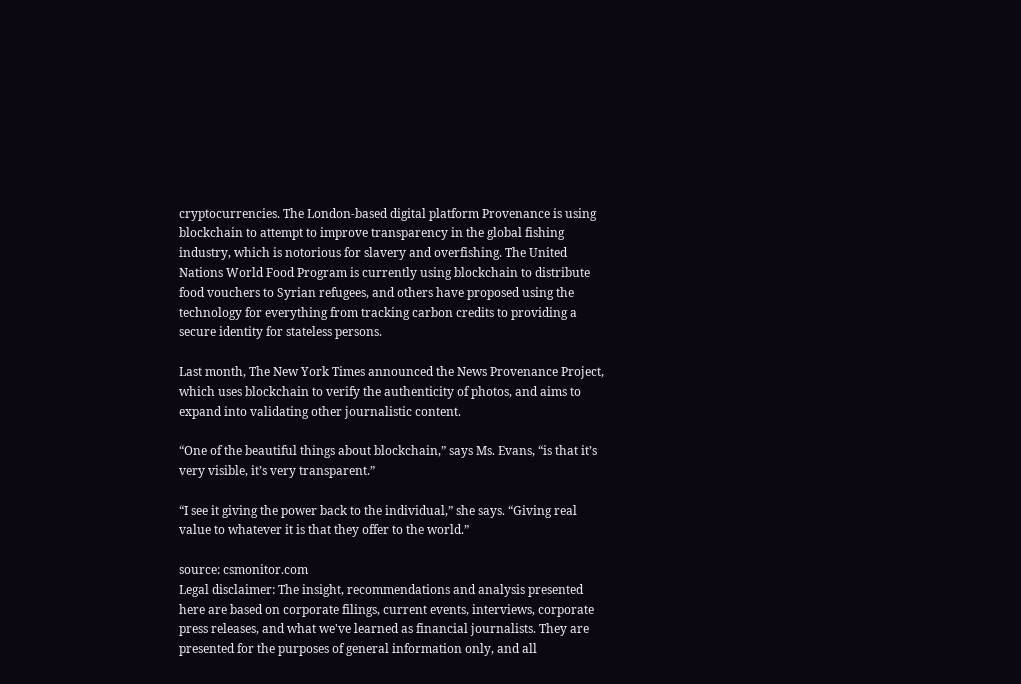cryptocurrencies. The London-based digital platform Provenance is using blockchain to attempt to improve transparency in the global fishing industry, which is notorious for slavery and overfishing. The United Nations World Food Program is currently using blockchain to distribute food vouchers to Syrian refugees, and others have proposed using the technology for everything from tracking carbon credits to providing a secure identity for stateless persons.

Last month, The New York Times announced the News Provenance Project, which uses blockchain to verify the authenticity of photos, and aims to expand into validating other journalistic content.

“One of the beautiful things about blockchain,” says Ms. Evans, “is that it’s very visible, it’s very transparent.”

“I see it giving the power back to the individual,” she says. “Giving real value to whatever it is that they offer to the world.”

source: csmonitor.com
Legal disclaimer: The insight, recommendations and analysis presented here are based on corporate filings, current events, interviews, corporate press releases, and what we've learned as financial journalists. They are presented for the purposes of general information only, and all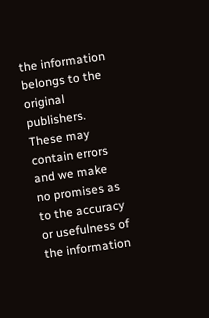the information belongs to the original publishers. These may contain errors and we make no promises as to the accuracy or usefulness of the information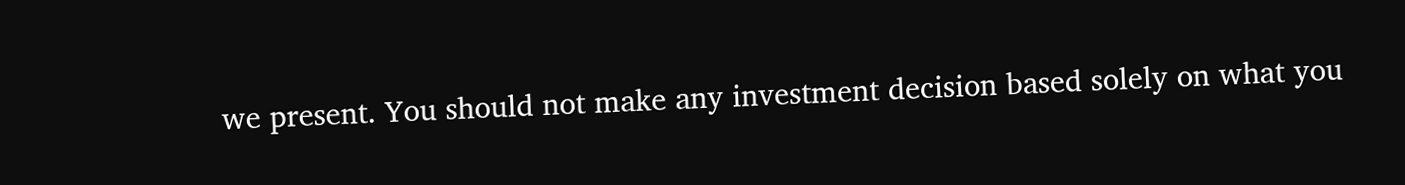we present. You should not make any investment decision based solely on what you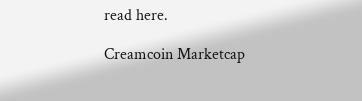read here.

Creamcoin Marketcap